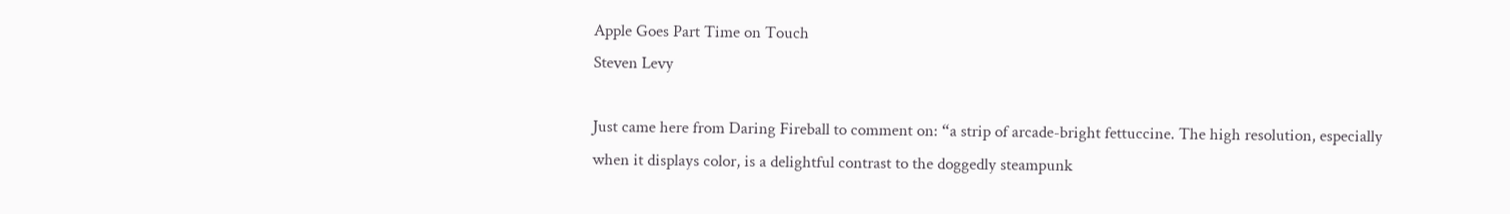Apple Goes Part Time on Touch
Steven Levy

Just came here from Daring Fireball to comment on: “a strip of arcade-bright fettuccine. The high resolution, especially when it displays color, is a delightful contrast to the doggedly steampunk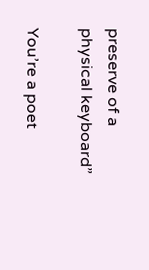preserve of a physical keyboard”

You’re a poet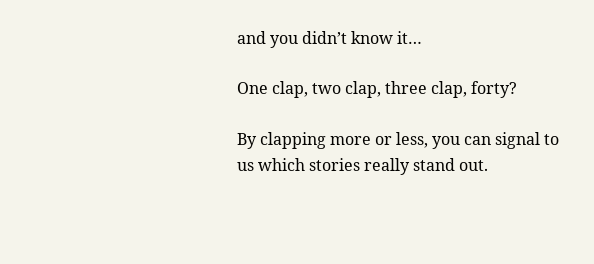and you didn’t know it…

One clap, two clap, three clap, forty?

By clapping more or less, you can signal to us which stories really stand out.